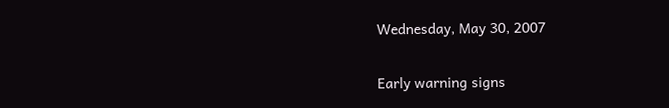Wednesday, May 30, 2007

Early warning signs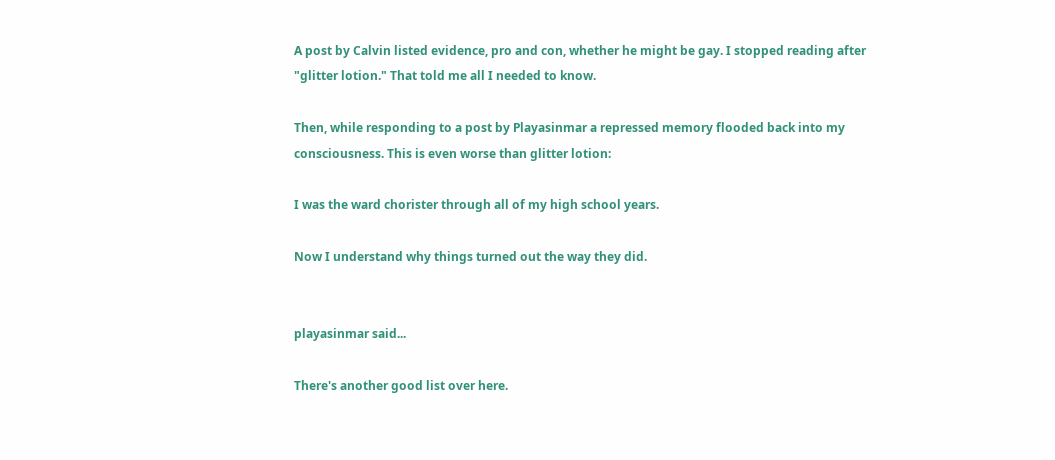A post by Calvin listed evidence, pro and con, whether he might be gay. I stopped reading after "glitter lotion." That told me all I needed to know.

Then, while responding to a post by Playasinmar a repressed memory flooded back into my consciousness. This is even worse than glitter lotion:

I was the ward chorister through all of my high school years.

Now I understand why things turned out the way they did.


playasinmar said...

There's another good list over here.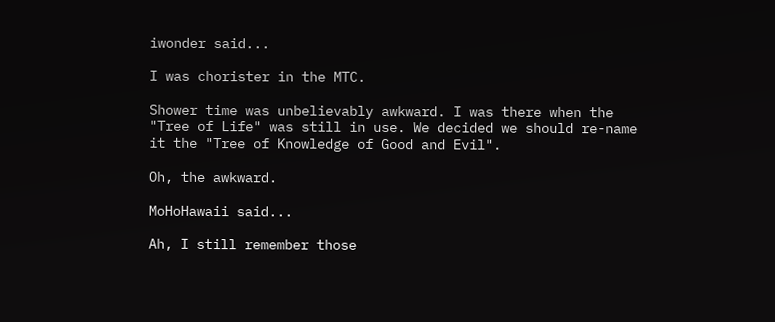iwonder said...

I was chorister in the MTC.

Shower time was unbelievably awkward. I was there when the "Tree of Life" was still in use. We decided we should re-name it the "Tree of Knowledge of Good and Evil".

Oh, the awkward.

MoHoHawaii said...

Ah, I still remember those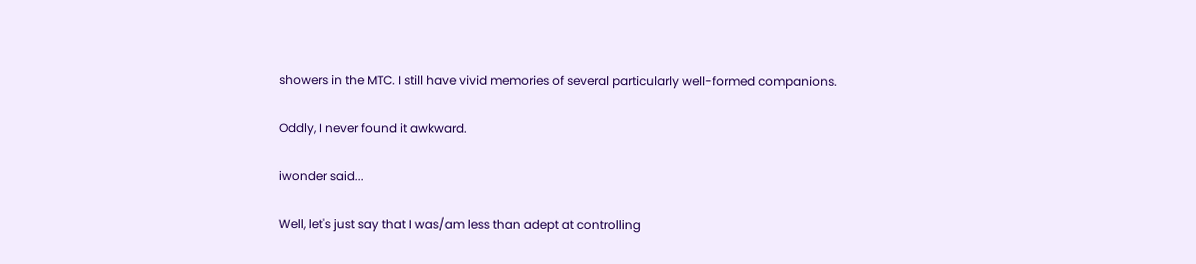showers in the MTC. I still have vivid memories of several particularly well-formed companions.

Oddly, I never found it awkward.

iwonder said...

Well, let's just say that I was/am less than adept at controlling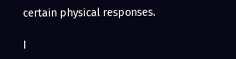certain physical responses.

I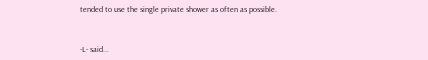tended to use the single private shower as often as possible.



-L- said...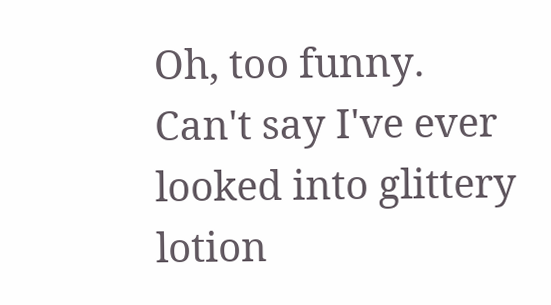Oh, too funny. Can't say I've ever looked into glittery lotion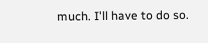much. I'll have to do so.